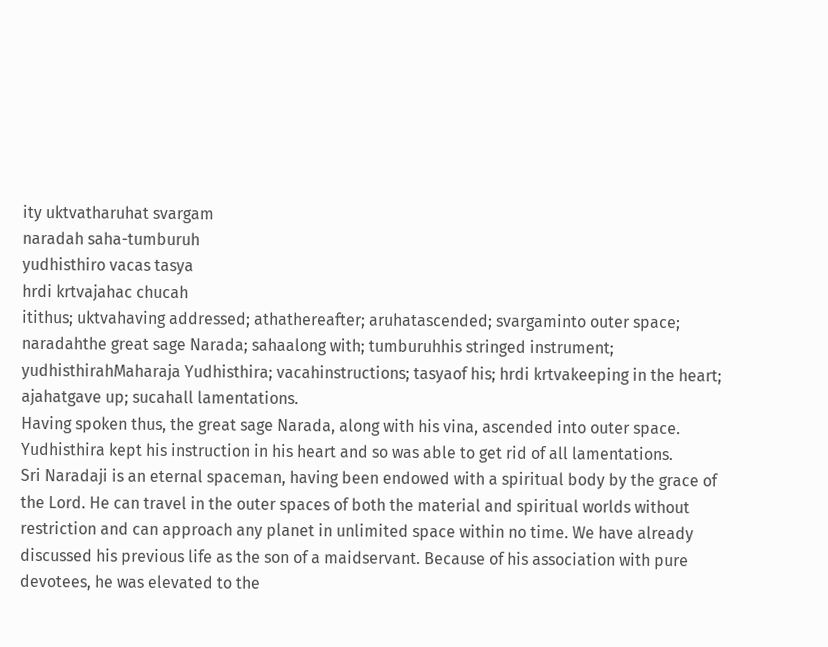ity uktvatharuhat svargam
naradah saha-tumburuh
yudhisthiro vacas tasya
hrdi krtvajahac chucah
itithus; uktvahaving addressed; athathereafter; aruhatascended; svargaminto outer space; naradahthe great sage Narada; sahaalong with; tumburuhhis stringed instrument; yudhisthirahMaharaja Yudhisthira; vacahinstructions; tasyaof his; hrdi krtvakeeping in the heart; ajahatgave up; sucahall lamentations.
Having spoken thus, the great sage Narada, along with his vina, ascended into outer space. Yudhisthira kept his instruction in his heart and so was able to get rid of all lamentations.
Sri Naradaji is an eternal spaceman, having been endowed with a spiritual body by the grace of the Lord. He can travel in the outer spaces of both the material and spiritual worlds without restriction and can approach any planet in unlimited space within no time. We have already discussed his previous life as the son of a maidservant. Because of his association with pure devotees, he was elevated to the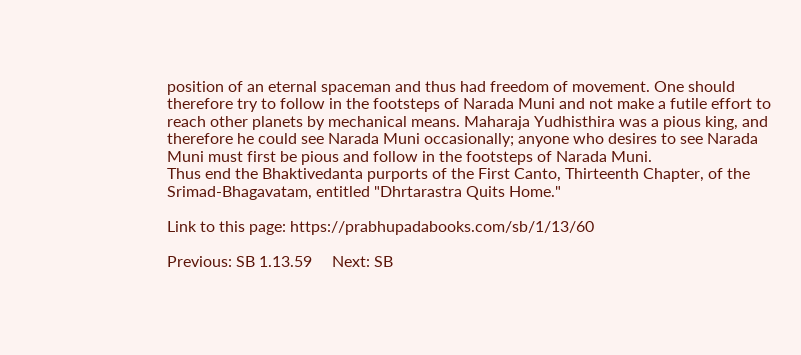position of an eternal spaceman and thus had freedom of movement. One should therefore try to follow in the footsteps of Narada Muni and not make a futile effort to reach other planets by mechanical means. Maharaja Yudhisthira was a pious king, and therefore he could see Narada Muni occasionally; anyone who desires to see Narada Muni must first be pious and follow in the footsteps of Narada Muni.
Thus end the Bhaktivedanta purports of the First Canto, Thirteenth Chapter, of the Srimad-Bhagavatam, entitled "Dhrtarastra Quits Home."

Link to this page: https://prabhupadabooks.com/sb/1/13/60

Previous: SB 1.13.59     Next: SB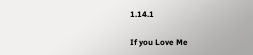1.14.1

If you Love Me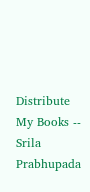Distribute My Books -- Srila Prabhupada